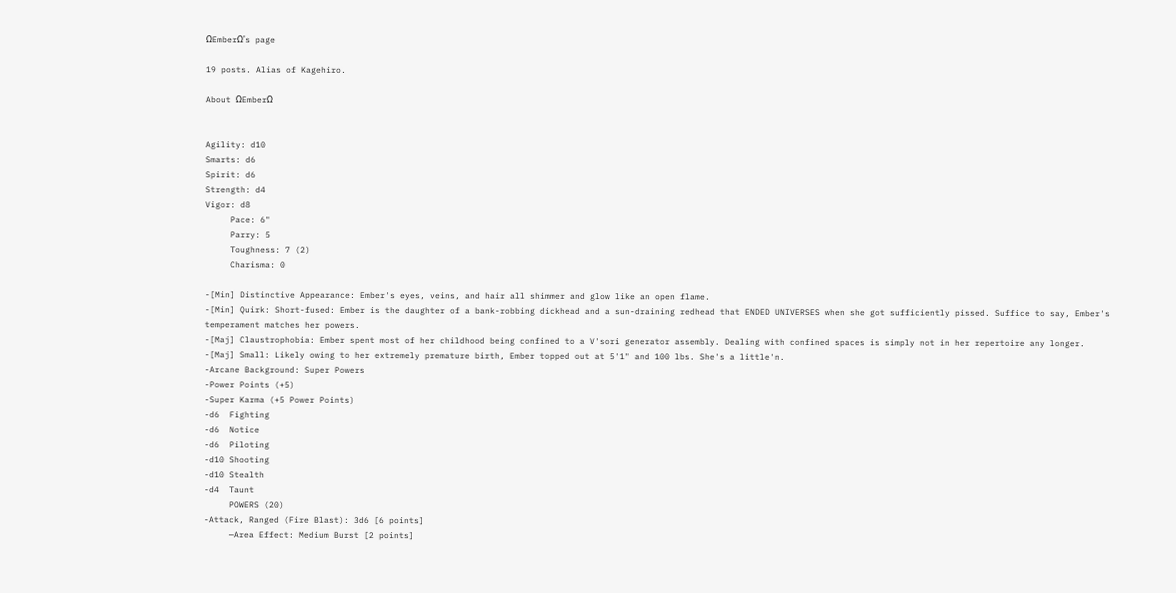ΩEmberΩ's page

19 posts. Alias of Kagehiro.

About ΩEmberΩ


Agility: d10
Smarts: d6
Spirit: d6
Strength: d4
Vigor: d8
     Pace: 6"
     Parry: 5
     Toughness: 7 (2)
     Charisma: 0

-[Min] Distinctive Appearance: Ember's eyes, veins, and hair all shimmer and glow like an open flame.
-[Min] Quirk: Short-fused: Ember is the daughter of a bank-robbing dickhead and a sun-draining redhead that ENDED UNIVERSES when she got sufficiently pissed. Suffice to say, Ember's temperament matches her powers.
-[Maj] Claustrophobia: Ember spent most of her childhood being confined to a V'sori generator assembly. Dealing with confined spaces is simply not in her repertoire any longer.
-[Maj] Small: Likely owing to her extremely premature birth, Ember topped out at 5'1" and 100 lbs. She's a little'n.
-Arcane Background: Super Powers
-Power Points (+5)
-Super Karma (+5 Power Points)
-d6  Fighting
-d6  Notice
-d6  Piloting
-d10 Shooting
-d10 Stealth
-d4  Taunt
     POWERS (20)
-Attack, Ranged (Fire Blast): 3d6 [6 points]
     —Area Effect: Medium Burst [2 points]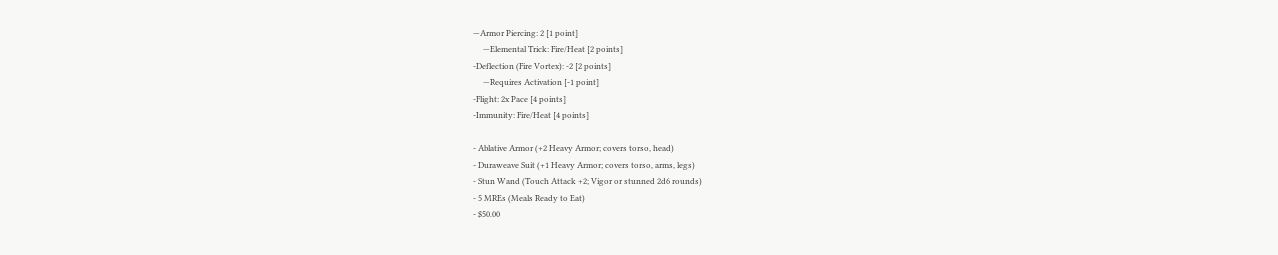—Armor Piercing: 2 [1 point]
     —Elemental Trick: Fire/Heat [2 points]
-Deflection (Fire Vortex): -2 [2 points]
     —Requires Activation [-1 point]
-Flight: 2x Pace [4 points]
-Immunity: Fire/Heat [4 points]

- Ablative Armor (+2 Heavy Armor; covers torso, head)
- Duraweave Suit (+1 Heavy Armor; covers torso, arms, legs)
- Stun Wand (Touch Attack +2; Vigor or stunned 2d6 rounds)
- 5 MREs (Meals Ready to Eat)
- $50.00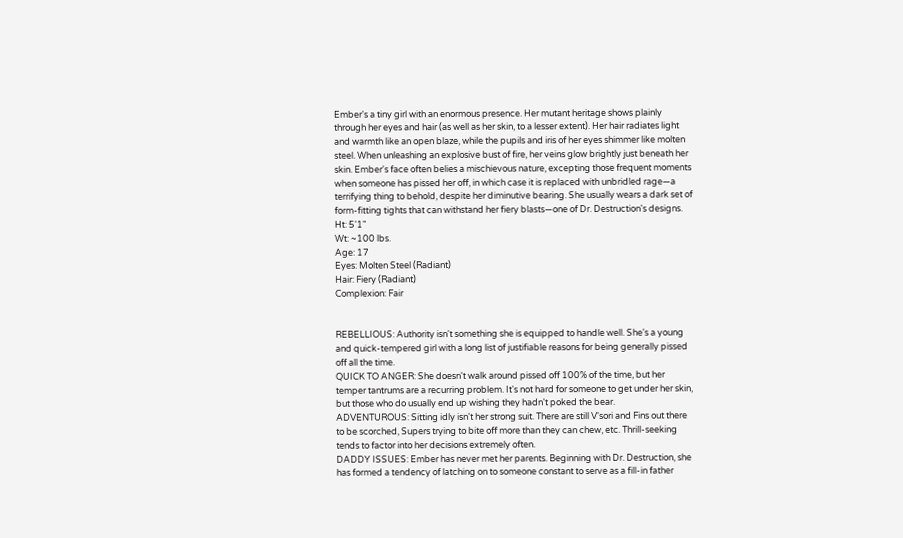Ember's a tiny girl with an enormous presence. Her mutant heritage shows plainly through her eyes and hair (as well as her skin, to a lesser extent). Her hair radiates light and warmth like an open blaze, while the pupils and iris of her eyes shimmer like molten steel. When unleashing an explosive bust of fire, her veins glow brightly just beneath her skin. Ember's face often belies a mischievous nature, excepting those frequent moments when someone has pissed her off, in which case it is replaced with unbridled rage—a terrifying thing to behold, despite her diminutive bearing. She usually wears a dark set of form-fitting tights that can withstand her fiery blasts—one of Dr. Destruction's designs.
Ht: 5'1"
Wt: ~100 lbs.
Age: 17
Eyes: Molten Steel (Radiant)
Hair: Fiery (Radiant)
Complexion: Fair


REBELLIOUS: Authority isn't something she is equipped to handle well. She's a young and quick-tempered girl with a long list of justifiable reasons for being generally pissed off all the time.
QUICK TO ANGER: She doesn't walk around pissed off 100% of the time, but her temper tantrums are a recurring problem. It's not hard for someone to get under her skin, but those who do usually end up wishing they hadn't poked the bear.
ADVENTUROUS: Sitting idly isn't her strong suit. There are still V'sori and Fins out there to be scorched, Supers trying to bite off more than they can chew, etc. Thrill-seeking tends to factor into her decisions extremely often.
DADDY ISSUES: Ember has never met her parents. Beginning with Dr. Destruction, she has formed a tendency of latching on to someone constant to serve as a fill-in father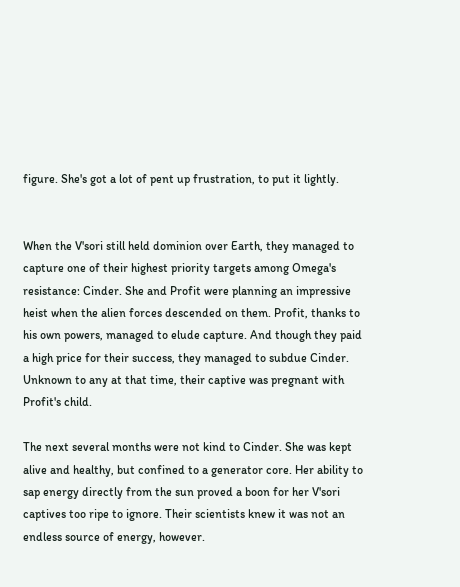figure. She's got a lot of pent up frustration, to put it lightly.


When the V'sori still held dominion over Earth, they managed to capture one of their highest priority targets among Omega's resistance: Cinder. She and Profit were planning an impressive heist when the alien forces descended on them. Profit, thanks to his own powers, managed to elude capture. And though they paid a high price for their success, they managed to subdue Cinder. Unknown to any at that time, their captive was pregnant with Profit's child.

The next several months were not kind to Cinder. She was kept alive and healthy, but confined to a generator core. Her ability to sap energy directly from the sun proved a boon for her V'sori captives too ripe to ignore. Their scientists knew it was not an endless source of energy, however.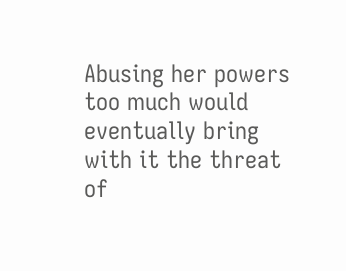Abusing her powers too much would eventually bring with it the threat of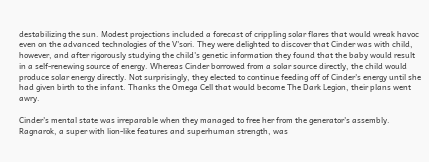destabilizing the sun. Modest projections included a forecast of crippling solar flares that would wreak havoc even on the advanced technologies of the V'sori. They were delighted to discover that Cinder was with child, however, and after rigorously studying the child's genetic information they found that the baby would result in a self-renewing source of energy. Whereas Cinder borrowed from a solar source directly, the child would produce solar energy directly. Not surprisingly, they elected to continue feeding off of Cinder's energy until she had given birth to the infant. Thanks the Omega Cell that would become The Dark Legion, their plans went awry.

Cinder's mental state was irreparable when they managed to free her from the generator's assembly. Ragnarok, a super with lion-like features and superhuman strength, was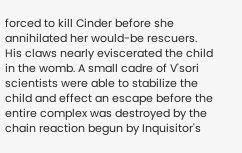forced to kill Cinder before she annihilated her would-be rescuers. His claws nearly eviscerated the child in the womb. A small cadre of V'sori scientists were able to stabilize the child and effect an escape before the entire complex was destroyed by the chain reaction begun by Inquisitor's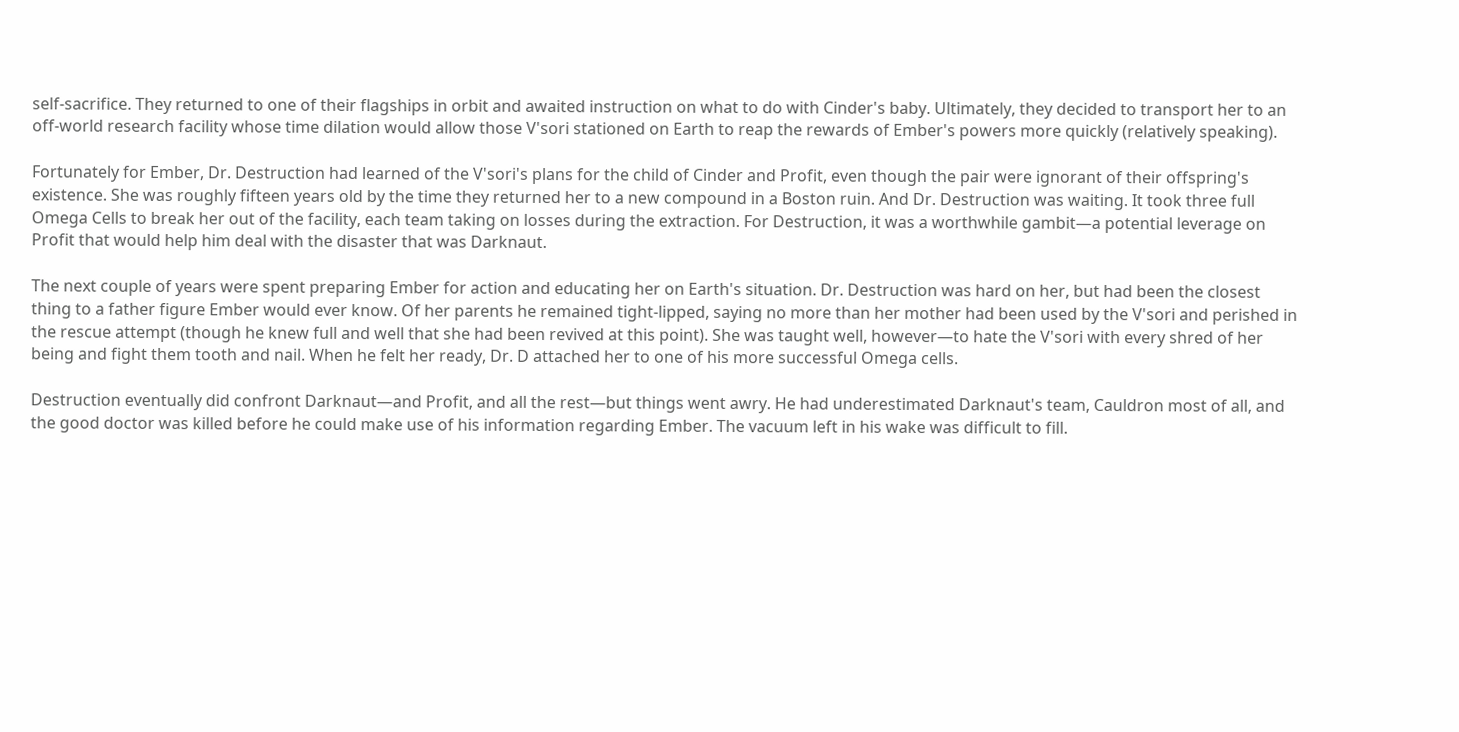self-sacrifice. They returned to one of their flagships in orbit and awaited instruction on what to do with Cinder's baby. Ultimately, they decided to transport her to an off-world research facility whose time dilation would allow those V'sori stationed on Earth to reap the rewards of Ember's powers more quickly (relatively speaking).

Fortunately for Ember, Dr. Destruction had learned of the V'sori's plans for the child of Cinder and Profit, even though the pair were ignorant of their offspring's existence. She was roughly fifteen years old by the time they returned her to a new compound in a Boston ruin. And Dr. Destruction was waiting. It took three full Omega Cells to break her out of the facility, each team taking on losses during the extraction. For Destruction, it was a worthwhile gambit—a potential leverage on Profit that would help him deal with the disaster that was Darknaut.

The next couple of years were spent preparing Ember for action and educating her on Earth's situation. Dr. Destruction was hard on her, but had been the closest thing to a father figure Ember would ever know. Of her parents he remained tight-lipped, saying no more than her mother had been used by the V'sori and perished in the rescue attempt (though he knew full and well that she had been revived at this point). She was taught well, however—to hate the V'sori with every shred of her being and fight them tooth and nail. When he felt her ready, Dr. D attached her to one of his more successful Omega cells.

Destruction eventually did confront Darknaut—and Profit, and all the rest—but things went awry. He had underestimated Darknaut's team, Cauldron most of all, and the good doctor was killed before he could make use of his information regarding Ember. The vacuum left in his wake was difficult to fill.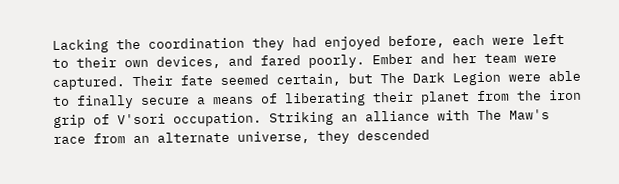Lacking the coordination they had enjoyed before, each were left to their own devices, and fared poorly. Ember and her team were captured. Their fate seemed certain, but The Dark Legion were able to finally secure a means of liberating their planet from the iron grip of V'sori occupation. Striking an alliance with The Maw's race from an alternate universe, they descended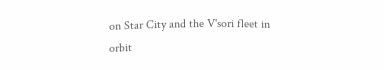on Star City and the V'sori fleet in orbit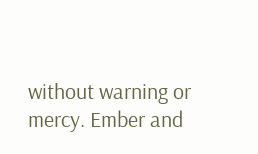without warning or mercy. Ember and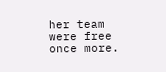her team were free once more.